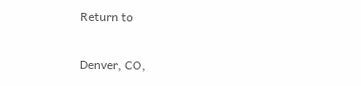Return to

Denver, CO,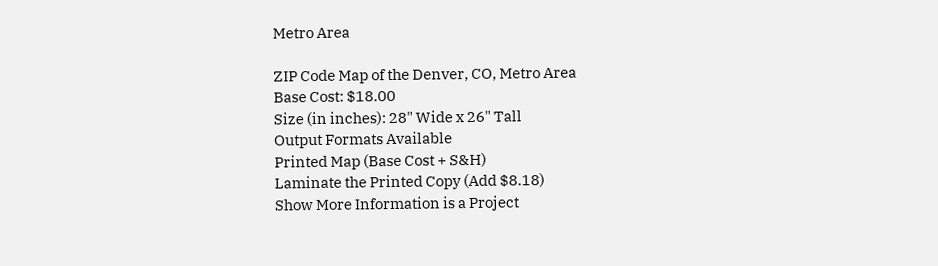Metro Area

ZIP Code Map of the Denver, CO, Metro Area
Base Cost: $18.00
Size (in inches): 28" Wide x 26" Tall
Output Formats Available
Printed Map (Base Cost + S&H)
Laminate the Printed Copy (Add $8.18)
Show More Information is a Project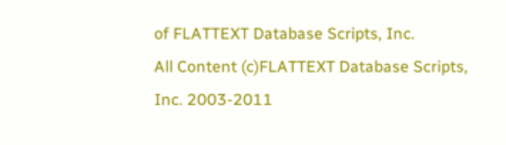of FLATTEXT Database Scripts, Inc.
All Content (c)FLATTEXT Database Scripts, Inc. 2003-2011